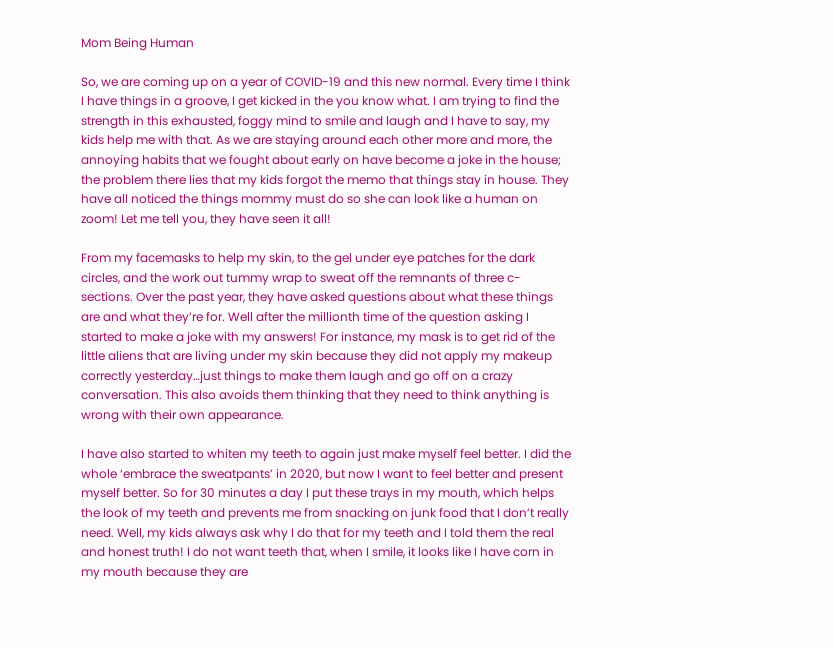Mom Being Human

So, we are coming up on a year of COVID-19 and this new normal. Every time I think I have things in a groove, I get kicked in the you know what. I am trying to find the strength in this exhausted, foggy mind to smile and laugh and I have to say, my kids help me with that. As we are staying around each other more and more, the annoying habits that we fought about early on have become a joke in the house; the problem there lies that my kids forgot the memo that things stay in house. They have all noticed the things mommy must do so she can look like a human on zoom! Let me tell you, they have seen it all!

From my facemasks to help my skin, to the gel under eye patches for the dark circles, and the work out tummy wrap to sweat off the remnants of three c-sections. Over the past year, they have asked questions about what these things are and what they’re for. Well after the millionth time of the question asking I started to make a joke with my answers! For instance, my mask is to get rid of the little aliens that are living under my skin because they did not apply my makeup correctly yesterday…just things to make them laugh and go off on a crazy conversation. This also avoids them thinking that they need to think anything is wrong with their own appearance.

I have also started to whiten my teeth to again just make myself feel better. I did the whole ‘embrace the sweatpants’ in 2020, but now I want to feel better and present myself better. So for 30 minutes a day I put these trays in my mouth, which helps the look of my teeth and prevents me from snacking on junk food that I don’t really need. Well, my kids always ask why I do that for my teeth and I told them the real and honest truth! I do not want teeth that, when I smile, it looks like I have corn in my mouth because they are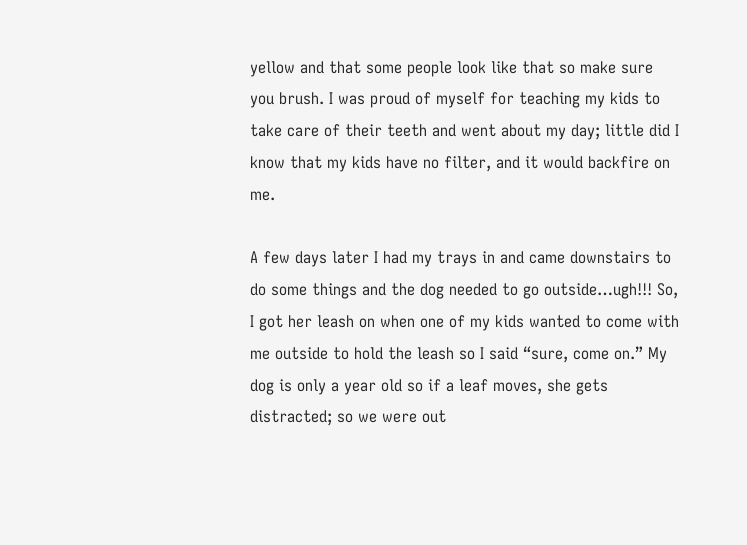yellow and that some people look like that so make sure you brush. I was proud of myself for teaching my kids to take care of their teeth and went about my day; little did I know that my kids have no filter, and it would backfire on me.

A few days later I had my trays in and came downstairs to do some things and the dog needed to go outside…ugh!!! So, I got her leash on when one of my kids wanted to come with me outside to hold the leash so I said “sure, come on.” My dog is only a year old so if a leaf moves, she gets distracted; so we were out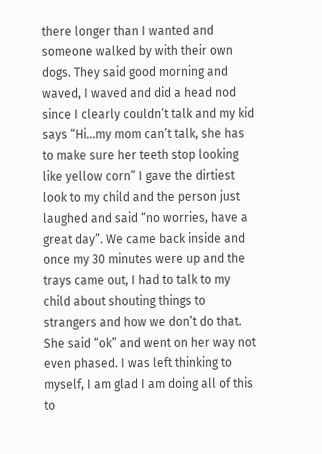there longer than I wanted and someone walked by with their own dogs. They said good morning and waved, I waved and did a head nod since I clearly couldn’t talk and my kid says “Hi…my mom can’t talk, she has to make sure her teeth stop looking like yellow corn” I gave the dirtiest look to my child and the person just laughed and said “no worries, have a great day”. We came back inside and once my 30 minutes were up and the trays came out, I had to talk to my child about shouting things to strangers and how we don’t do that. She said “ok” and went on her way not even phased. I was left thinking to myself, I am glad I am doing all of this to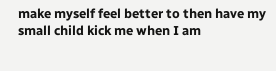make myself feel better to then have my small child kick me when I am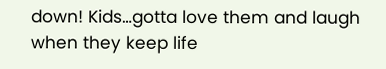down! Kids…gotta love them and laugh when they keep life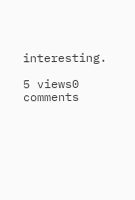interesting.

5 views0 comments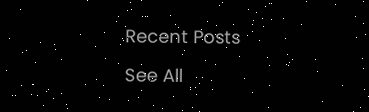Recent Posts

See All